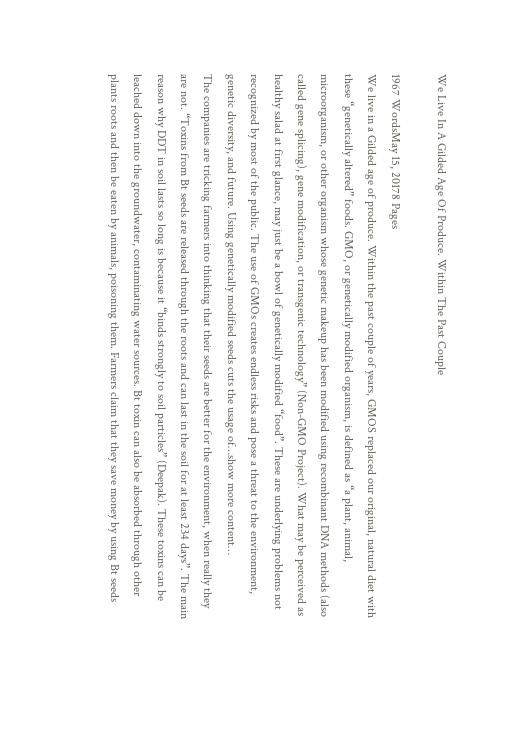We Live In A Gilded Age Of Produce. Within The Past Couple

1967 WordsMay 15, 20178 Pages
We live in a Gilded age of produce. Within the past couple of years, GMOS replaced our original, natural diet with these “genetically altered” foods. GMO, or genetically modified organism, is defined as “a plant, animal, microorganism, or other organism whose genetic makeup has been modified using recombinant DNA methods (also called gene splicing), gene modification, or transgenic technology” (Non-GMO Project). What may be perceived as healthy salad at first glance, may just be a bowl of genetically modified “food”. These are underlying problems not recognized by most of the public. The use of GMOs creates endless risks and pose a threat to the environment, genetic diversity, and future. Using genetically modified seeds cuts the usage of…show more content…
The companies are tricking farmers into thinking that their seeds are better for the environment, when really they are not. “Toxins from Bt seeds are released through the roots and can last in the soil for at least 234 days”. The main reason why DDT in soil lasts so long is because it “binds strongly to soil particles” (Deepak). These toxins can be leached down into the groundwater, contaminating water sources. Bt toxin can also be absorbed through other plants roots and then be eaten by animals, poisoning them. Farmers claim that they save money by using Bt seeds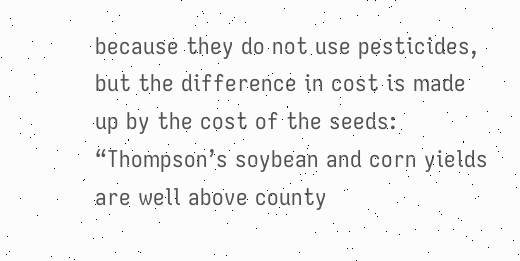because they do not use pesticides, but the difference in cost is made up by the cost of the seeds: “Thompson’s soybean and corn yields are well above county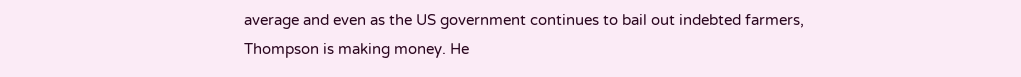average and even as the US government continues to bail out indebted farmers, Thompson is making money. He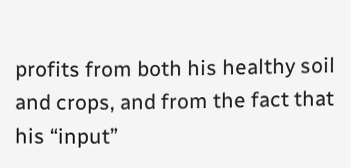profits from both his healthy soil and crops, and from the fact that his “input”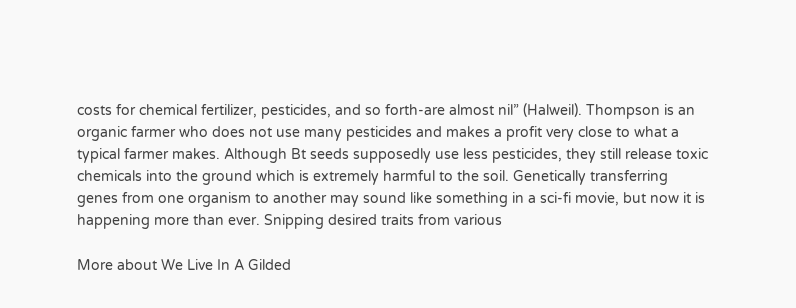costs for chemical fertilizer, pesticides, and so forth-are almost nil” (Halweil). Thompson is an organic farmer who does not use many pesticides and makes a profit very close to what a typical farmer makes. Although Bt seeds supposedly use less pesticides, they still release toxic chemicals into the ground which is extremely harmful to the soil. Genetically transferring genes from one organism to another may sound like something in a sci-fi movie, but now it is happening more than ever. Snipping desired traits from various

More about We Live In A Gilded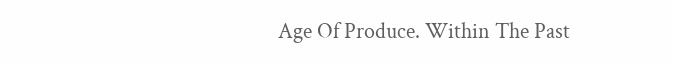Age Of Produce. Within The Past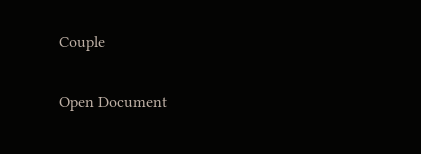Couple

Open Document